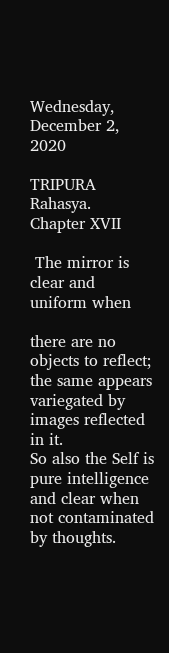Wednesday, December 2, 2020

TRIPURA Rahasya.  Chapter XVII

 The mirror is clear and uniform when

there are no objects to reflect;
the same appears variegated by images reflected in it.
So also the Self is pure intelligence
and clear when not contaminated by thoughts.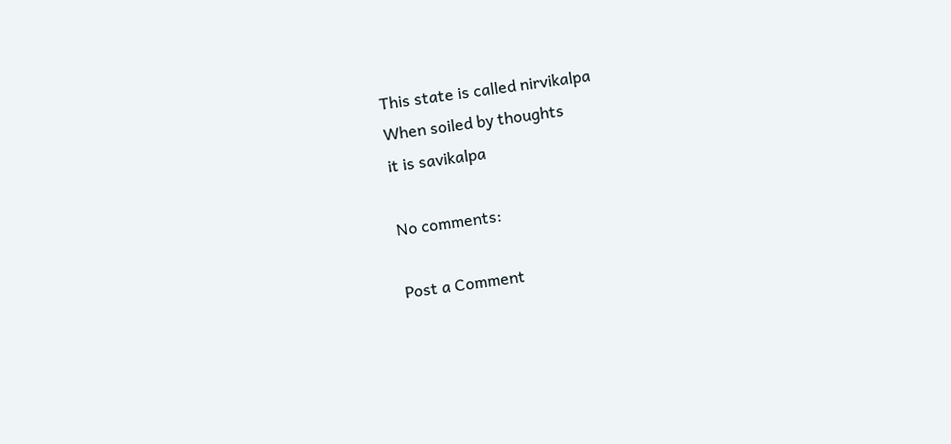This state is called nirvikalpa
When soiled by thoughts
it is savikalpa

No comments:

Post a Comment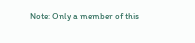Note: Only a member of this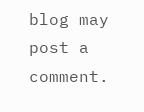blog may post a comment.